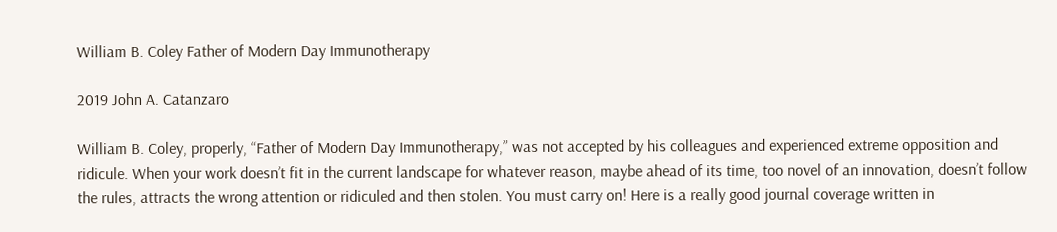William B. Coley Father of Modern Day Immunotherapy

2019 John A. Catanzaro

William B. Coley, properly, “Father of Modern Day Immunotherapy,” was not accepted by his colleagues and experienced extreme opposition and ridicule. When your work doesn’t fit in the current landscape for whatever reason, maybe ahead of its time, too novel of an innovation, doesn’t follow the rules, attracts the wrong attention or ridiculed and then stolen. You must carry on! Here is a really good journal coverage written in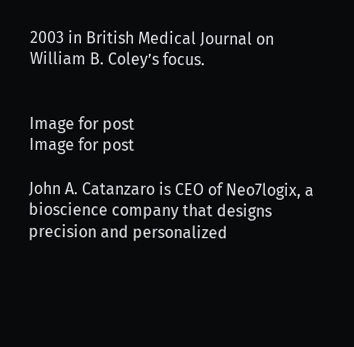2003 in British Medical Journal on William B. Coley’s focus.


Image for post
Image for post

John A. Catanzaro is CEO of Neo7logix, a bioscience company that designs precision and personalized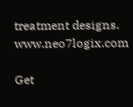treatment designs. www.neo7logix.com

Get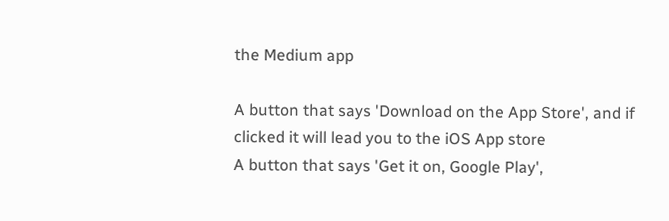the Medium app

A button that says 'Download on the App Store', and if clicked it will lead you to the iOS App store
A button that says 'Get it on, Google Play',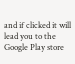and if clicked it will lead you to the Google Play store